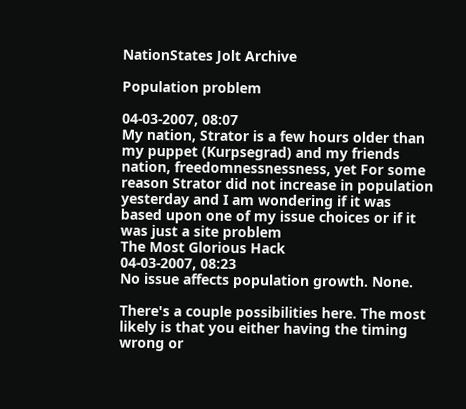NationStates Jolt Archive

Population problem

04-03-2007, 08:07
My nation, Strator is a few hours older than my puppet (Kurpsegrad) and my friends nation, freedomnessnessness, yet For some reason Strator did not increase in population yesterday and I am wondering if it was based upon one of my issue choices or if it was just a site problem
The Most Glorious Hack
04-03-2007, 08:23
No issue affects population growth. None.

There's a couple possibilities here. The most likely is that you either having the timing wrong or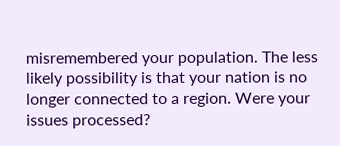misremembered your population. The less likely possibility is that your nation is no longer connected to a region. Were your issues processed?